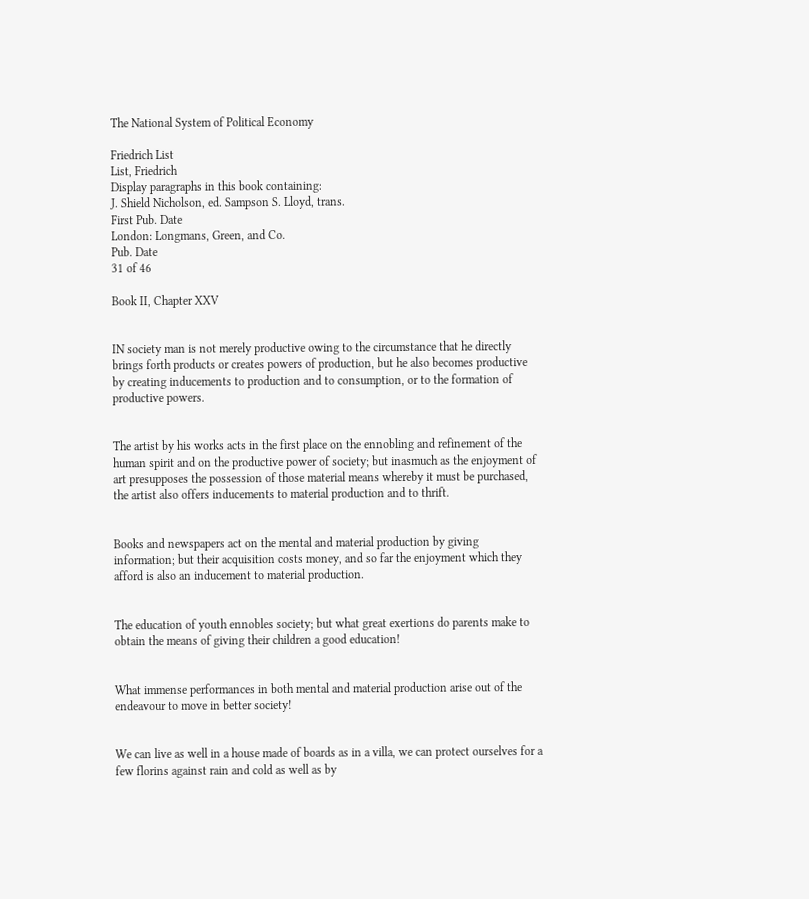The National System of Political Economy

Friedrich List
List, Friedrich
Display paragraphs in this book containing:
J. Shield Nicholson, ed. Sampson S. Lloyd, trans.
First Pub. Date
London: Longmans, Green, and Co.
Pub. Date
31 of 46

Book II, Chapter XXV


IN society man is not merely productive owing to the circumstance that he directly brings forth products or creates powers of production, but he also becomes productive by creating inducements to production and to consumption, or to the formation of productive powers.


The artist by his works acts in the first place on the ennobling and refinement of the human spirit and on the productive power of society; but inasmuch as the enjoyment of art presupposes the possession of those material means whereby it must be purchased, the artist also offers inducements to material production and to thrift.


Books and newspapers act on the mental and material production by giving information; but their acquisition costs money, and so far the enjoyment which they afford is also an inducement to material production.


The education of youth ennobles society; but what great exertions do parents make to obtain the means of giving their children a good education!


What immense performances in both mental and material production arise out of the endeavour to move in better society!


We can live as well in a house made of boards as in a villa, we can protect ourselves for a few florins against rain and cold as well as by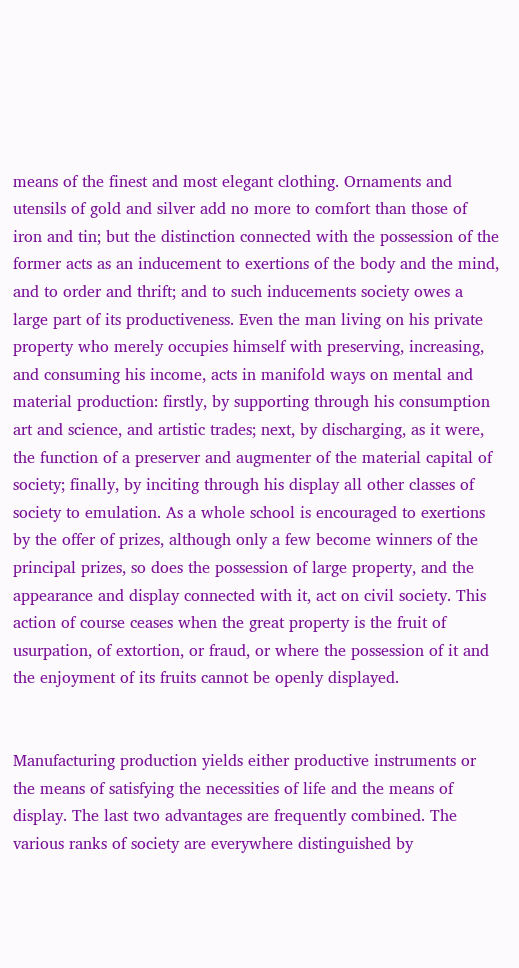means of the finest and most elegant clothing. Ornaments and utensils of gold and silver add no more to comfort than those of iron and tin; but the distinction connected with the possession of the former acts as an inducement to exertions of the body and the mind, and to order and thrift; and to such inducements society owes a large part of its productiveness. Even the man living on his private property who merely occupies himself with preserving, increasing, and consuming his income, acts in manifold ways on mental and material production: firstly, by supporting through his consumption art and science, and artistic trades; next, by discharging, as it were, the function of a preserver and augmenter of the material capital of society; finally, by inciting through his display all other classes of society to emulation. As a whole school is encouraged to exertions by the offer of prizes, although only a few become winners of the principal prizes, so does the possession of large property, and the appearance and display connected with it, act on civil society. This action of course ceases when the great property is the fruit of usurpation, of extortion, or fraud, or where the possession of it and the enjoyment of its fruits cannot be openly displayed.


Manufacturing production yields either productive instruments or the means of satisfying the necessities of life and the means of display. The last two advantages are frequently combined. The various ranks of society are everywhere distinguished by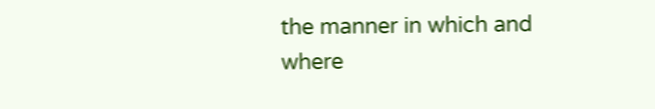the manner in which and where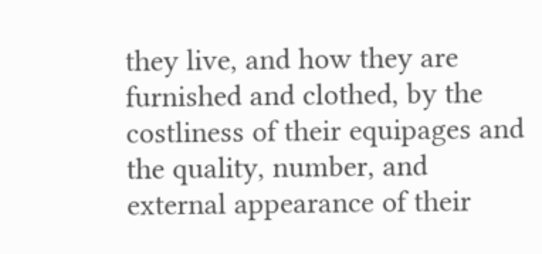they live, and how they are furnished and clothed, by the costliness of their equipages and the quality, number, and external appearance of their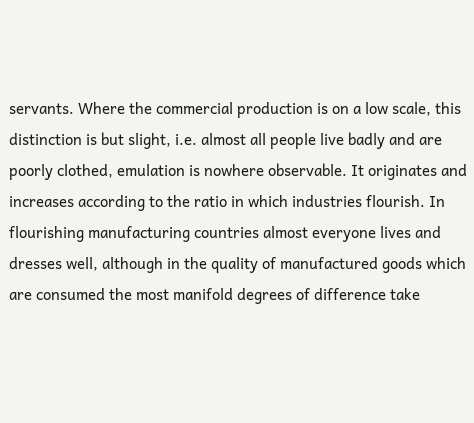servants. Where the commercial production is on a low scale, this distinction is but slight, i.e. almost all people live badly and are poorly clothed, emulation is nowhere observable. It originates and increases according to the ratio in which industries flourish. In flourishing manufacturing countries almost everyone lives and dresses well, although in the quality of manufactured goods which are consumed the most manifold degrees of difference take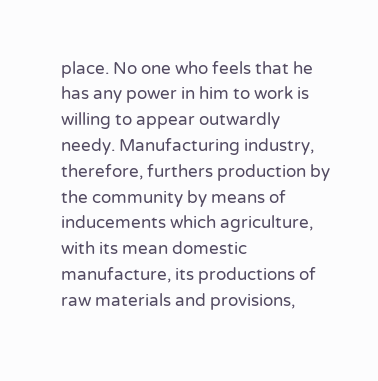place. No one who feels that he has any power in him to work is willing to appear outwardly needy. Manufacturing industry, therefore, furthers production by the community by means of inducements which agriculture, with its mean domestic manufacture, its productions of raw materials and provisions,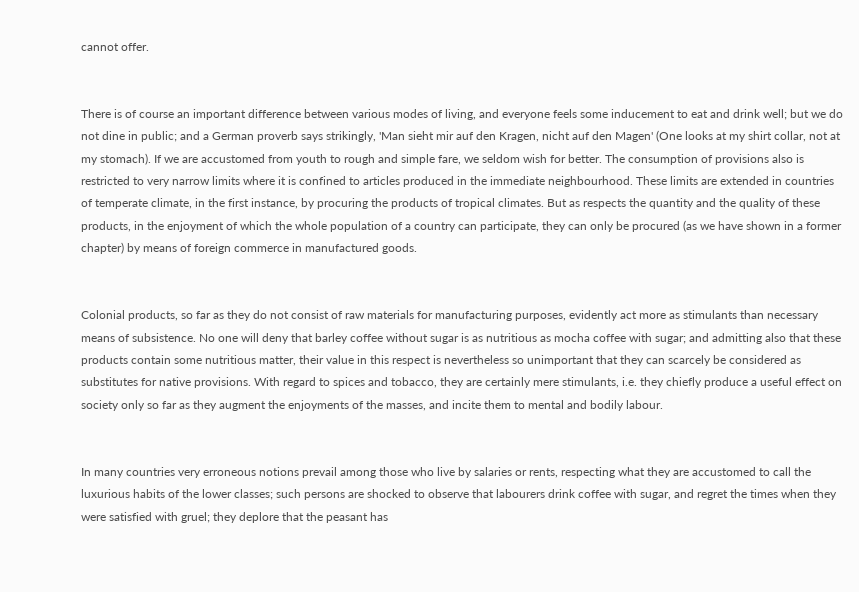cannot offer.


There is of course an important difference between various modes of living, and everyone feels some inducement to eat and drink well; but we do not dine in public; and a German proverb says strikingly, 'Man sieht mir auf den Kragen, nicht auf den Magen' (One looks at my shirt collar, not at my stomach). If we are accustomed from youth to rough and simple fare, we seldom wish for better. The consumption of provisions also is restricted to very narrow limits where it is confined to articles produced in the immediate neighbourhood. These limits are extended in countries of temperate climate, in the first instance, by procuring the products of tropical climates. But as respects the quantity and the quality of these products, in the enjoyment of which the whole population of a country can participate, they can only be procured (as we have shown in a former chapter) by means of foreign commerce in manufactured goods.


Colonial products, so far as they do not consist of raw materials for manufacturing purposes, evidently act more as stimulants than necessary means of subsistence. No one will deny that barley coffee without sugar is as nutritious as mocha coffee with sugar; and admitting also that these products contain some nutritious matter, their value in this respect is nevertheless so unimportant that they can scarcely be considered as substitutes for native provisions. With regard to spices and tobacco, they are certainly mere stimulants, i.e. they chiefly produce a useful effect on society only so far as they augment the enjoyments of the masses, and incite them to mental and bodily labour.


In many countries very erroneous notions prevail among those who live by salaries or rents, respecting what they are accustomed to call the luxurious habits of the lower classes; such persons are shocked to observe that labourers drink coffee with sugar, and regret the times when they were satisfied with gruel; they deplore that the peasant has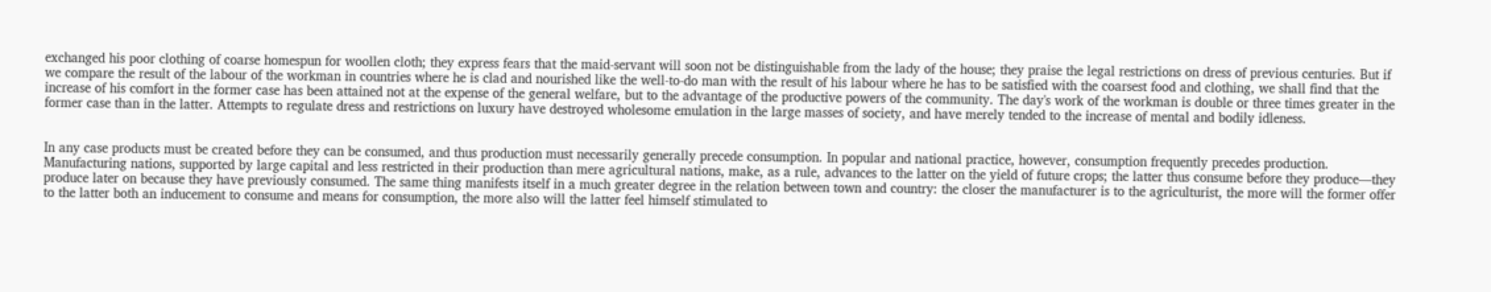exchanged his poor clothing of coarse homespun for woollen cloth; they express fears that the maid-servant will soon not be distinguishable from the lady of the house; they praise the legal restrictions on dress of previous centuries. But if we compare the result of the labour of the workman in countries where he is clad and nourished like the well-to-do man with the result of his labour where he has to be satisfied with the coarsest food and clothing, we shall find that the increase of his comfort in the former case has been attained not at the expense of the general welfare, but to the advantage of the productive powers of the community. The day's work of the workman is double or three times greater in the former case than in the latter. Attempts to regulate dress and restrictions on luxury have destroyed wholesome emulation in the large masses of society, and have merely tended to the increase of mental and bodily idleness.


In any case products must be created before they can be consumed, and thus production must necessarily generally precede consumption. In popular and national practice, however, consumption frequently precedes production. Manufacturing nations, supported by large capital and less restricted in their production than mere agricultural nations, make, as a rule, advances to the latter on the yield of future crops; the latter thus consume before they produce—they produce later on because they have previously consumed. The same thing manifests itself in a much greater degree in the relation between town and country: the closer the manufacturer is to the agriculturist, the more will the former offer to the latter both an inducement to consume and means for consumption, the more also will the latter feel himself stimulated to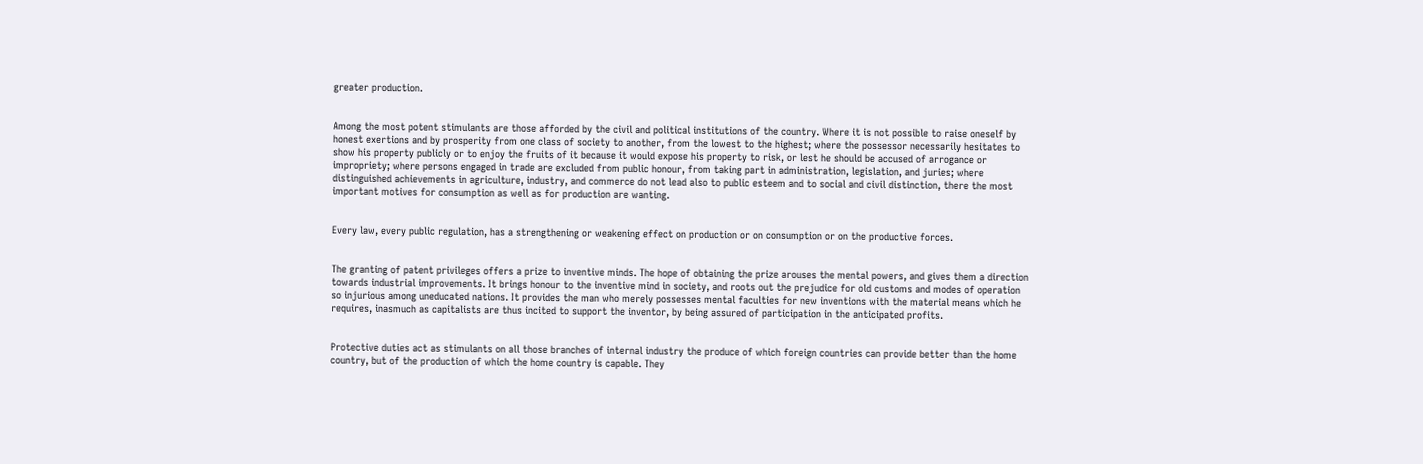greater production.


Among the most potent stimulants are those afforded by the civil and political institutions of the country. Where it is not possible to raise oneself by honest exertions and by prosperity from one class of society to another, from the lowest to the highest; where the possessor necessarily hesitates to show his property publicly or to enjoy the fruits of it because it would expose his property to risk, or lest he should be accused of arrogance or impropriety; where persons engaged in trade are excluded from public honour, from taking part in administration, legislation, and juries; where distinguished achievements in agriculture, industry, and commerce do not lead also to public esteem and to social and civil distinction, there the most important motives for consumption as well as for production are wanting.


Every law, every public regulation, has a strengthening or weakening effect on production or on consumption or on the productive forces.


The granting of patent privileges offers a prize to inventive minds. The hope of obtaining the prize arouses the mental powers, and gives them a direction towards industrial improvements. It brings honour to the inventive mind in society, and roots out the prejudice for old customs and modes of operation so injurious among uneducated nations. It provides the man who merely possesses mental faculties for new inventions with the material means which he requires, inasmuch as capitalists are thus incited to support the inventor, by being assured of participation in the anticipated profits.


Protective duties act as stimulants on all those branches of internal industry the produce of which foreign countries can provide better than the home country, but of the production of which the home country is capable. They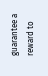guarantee a reward to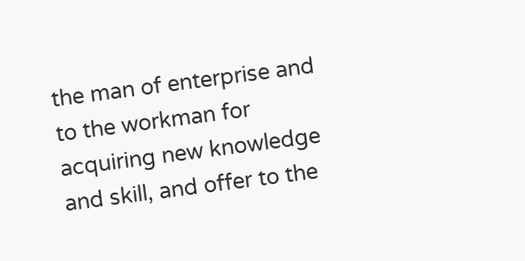the man of enterprise and to the workman for acquiring new knowledge and skill, and offer to the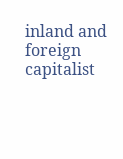inland and foreign capitalist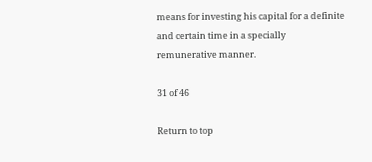means for investing his capital for a definite and certain time in a specially remunerative manner.

31 of 46

Return to top